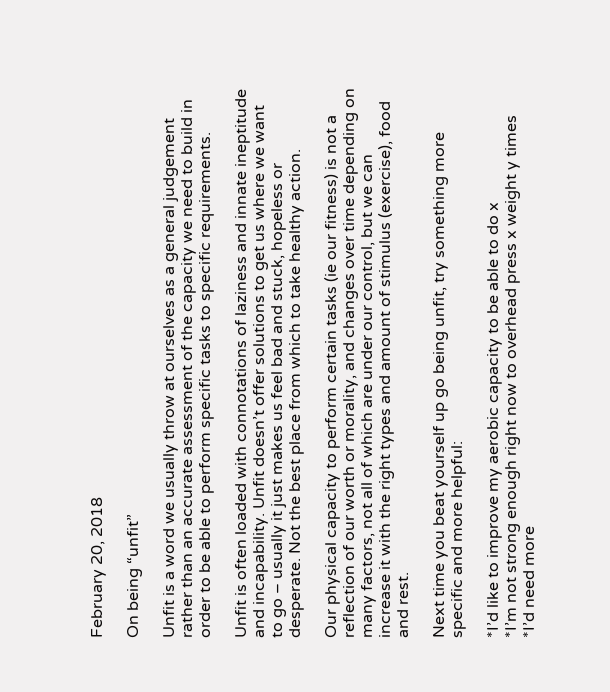February 20, 2018

On being “unfit”

Unfit is a word we usually throw at ourselves as a general judgement rather than an accurate assessment of the capacity we need to build in order to be able to perform specific tasks to specific requirements.

Unfit is often loaded with connotations of laziness and innate ineptitude and incapability. Unfit doesn’t offer solutions to get us where we want to go – usually it just makes us feel bad and stuck, hopeless or desperate. Not the best place from which to take healthy action.

Our physical capacity to perform certain tasks (ie our fitness) is not a reflection of our worth or morality, and changes over time depending on many factors, not all of which are under our control, but we can increase it with the right types and amount of stimulus (exercise), food and rest.

Next time you beat yourself up go being unfit, try something more specific and more helpful:

*I’d like to improve my aerobic capacity to be able to do x
*I’m not strong enough right now to overhead press x weight y times
*I’d need more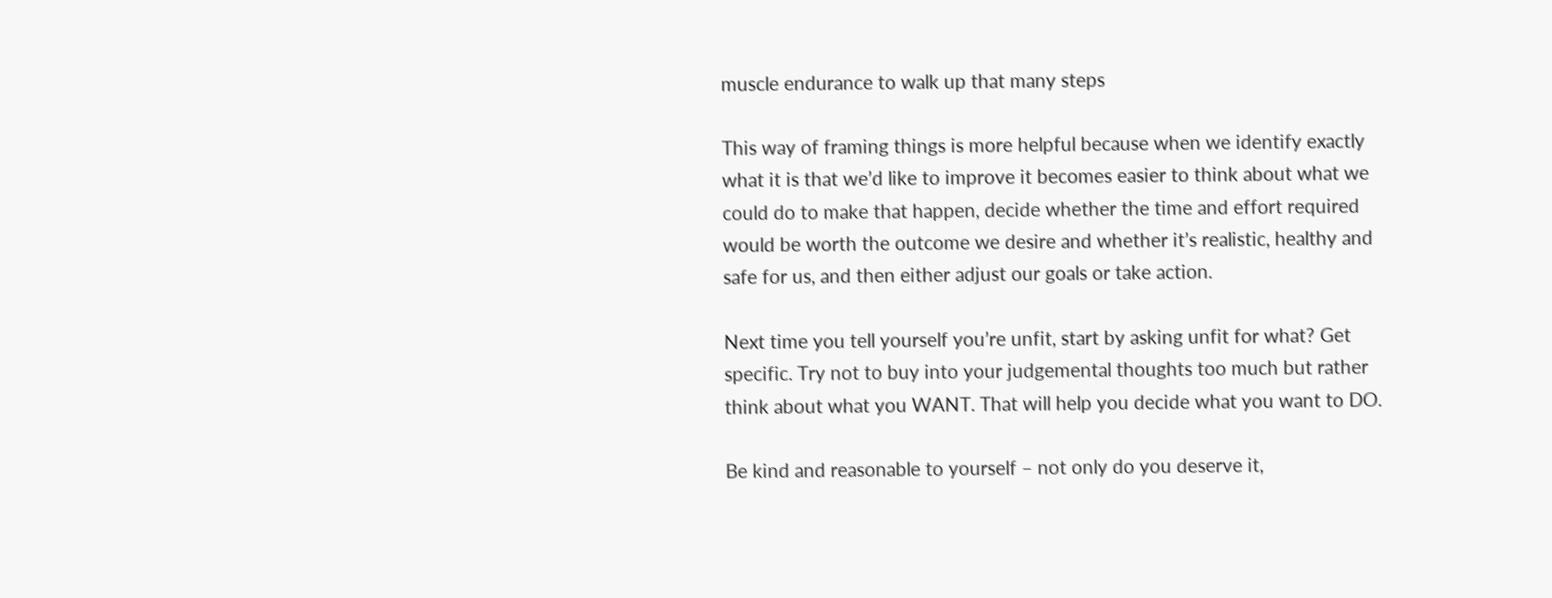muscle endurance to walk up that many steps

This way of framing things is more helpful because when we identify exactly what it is that we’d like to improve it becomes easier to think about what we could do to make that happen, decide whether the time and effort required would be worth the outcome we desire and whether it’s realistic, healthy and safe for us, and then either adjust our goals or take action.

Next time you tell yourself you’re unfit, start by asking unfit for what? Get specific. Try not to buy into your judgemental thoughts too much but rather think about what you WANT. That will help you decide what you want to DO.

Be kind and reasonable to yourself – not only do you deserve it,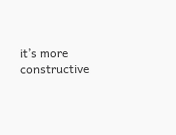it’s more constructive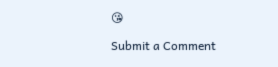😘

Submit a Comment